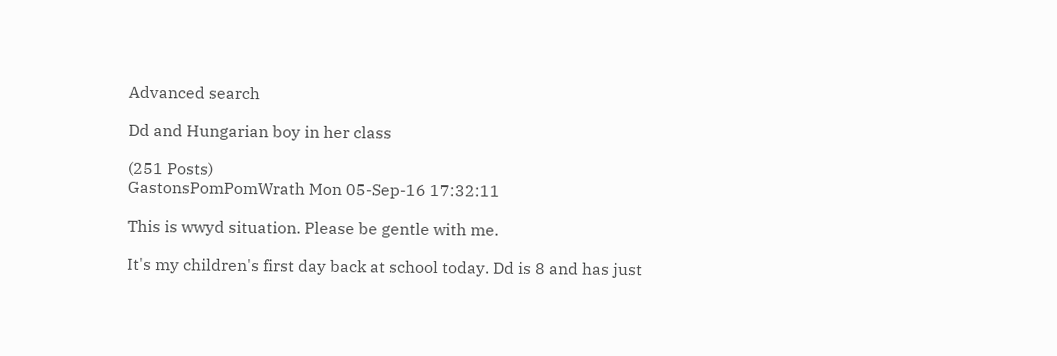Advanced search

Dd and Hungarian boy in her class

(251 Posts)
GastonsPomPomWrath Mon 05-Sep-16 17:32:11

This is wwyd situation. Please be gentle with me.

It's my children's first day back at school today. Dd is 8 and has just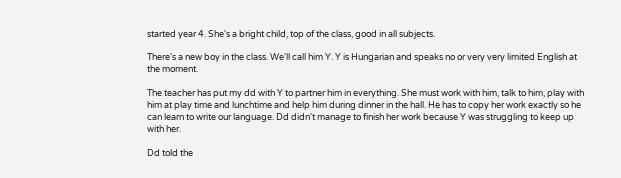started year 4. She's a bright child, top of the class, good in all subjects.

There's a new boy in the class. We'll call him Y. Y is Hungarian and speaks no or very very limited English at the moment.

The teacher has put my dd with Y to partner him in everything. She must work with him, talk to him, play with him at play time and lunchtime and help him during dinner in the hall. He has to copy her work exactly so he can learn to write our language. Dd didn't manage to finish her work because Y was struggling to keep up with her.

Dd told the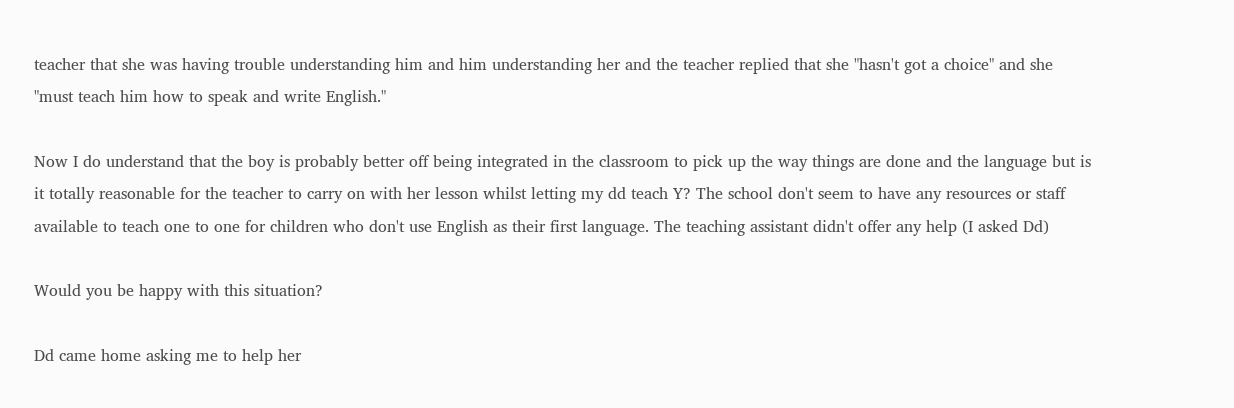teacher that she was having trouble understanding him and him understanding her and the teacher replied that she "hasn't got a choice" and she "must teach him how to speak and write English."

Now I do understand that the boy is probably better off being integrated in the classroom to pick up the way things are done and the language but is it totally reasonable for the teacher to carry on with her lesson whilst letting my dd teach Y? The school don't seem to have any resources or staff available to teach one to one for children who don't use English as their first language. The teaching assistant didn't offer any help (I asked Dd)

Would you be happy with this situation?

Dd came home asking me to help her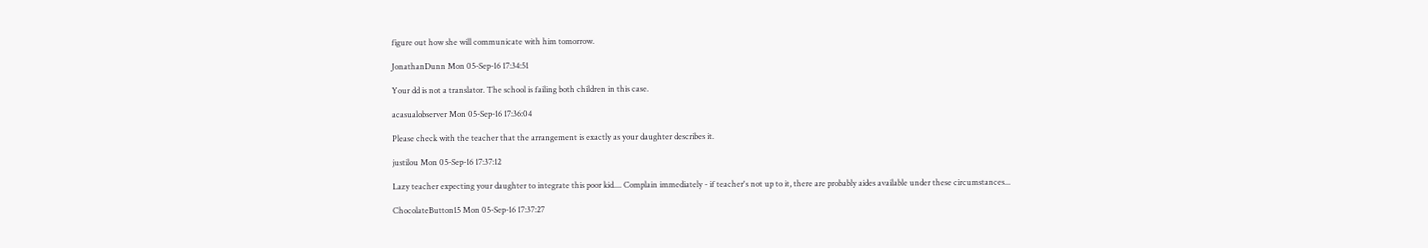figure out how she will communicate with him tomorrow.

JonathanDunn Mon 05-Sep-16 17:34:51

Your dd is not a translator. The school is failing both children in this case.

acasualobserver Mon 05-Sep-16 17:36:04

Please check with the teacher that the arrangement is exactly as your daughter describes it.

justilou Mon 05-Sep-16 17:37:12

Lazy teacher expecting your daughter to integrate this poor kid.... Complain immediately - if teacher's not up to it, there are probably aides available under these circumstances...

ChocolateButton15 Mon 05-Sep-16 17:37:27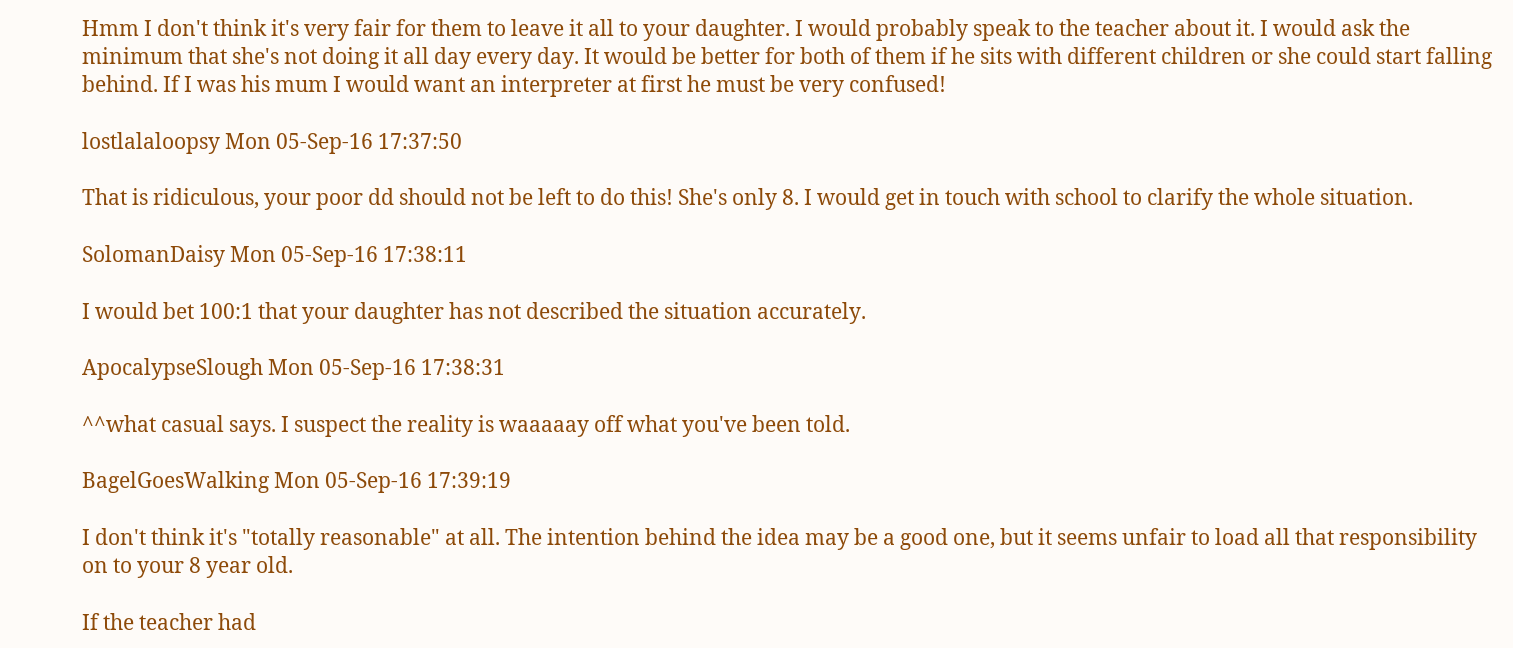Hmm I don't think it's very fair for them to leave it all to your daughter. I would probably speak to the teacher about it. I would ask the minimum that she's not doing it all day every day. It would be better for both of them if he sits with different children or she could start falling behind. If I was his mum I would want an interpreter at first he must be very confused!

lostlalaloopsy Mon 05-Sep-16 17:37:50

That is ridiculous, your poor dd should not be left to do this! She's only 8. I would get in touch with school to clarify the whole situation.

SolomanDaisy Mon 05-Sep-16 17:38:11

I would bet 100:1 that your daughter has not described the situation accurately.

ApocalypseSlough Mon 05-Sep-16 17:38:31

^^what casual says. I suspect the reality is waaaaay off what you've been told.

BagelGoesWalking Mon 05-Sep-16 17:39:19

I don't think it's "totally reasonable" at all. The intention behind the idea may be a good one, but it seems unfair to load all that responsibility on to your 8 year old.

If the teacher had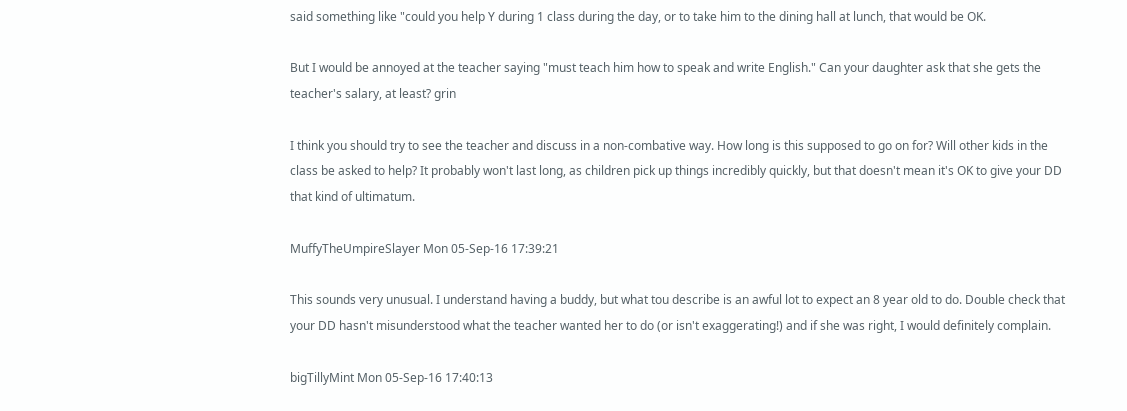said something like "could you help Y during 1 class during the day, or to take him to the dining hall at lunch, that would be OK.

But I would be annoyed at the teacher saying "must teach him how to speak and write English." Can your daughter ask that she gets the teacher's salary, at least? grin

I think you should try to see the teacher and discuss in a non-combative way. How long is this supposed to go on for? Will other kids in the class be asked to help? It probably won't last long, as children pick up things incredibly quickly, but that doesn't mean it's OK to give your DD that kind of ultimatum.

MuffyTheUmpireSlayer Mon 05-Sep-16 17:39:21

This sounds very unusual. I understand having a buddy, but what tou describe is an awful lot to expect an 8 year old to do. Double check that your DD hasn't misunderstood what the teacher wanted her to do (or isn't exaggerating!) and if she was right, I would definitely complain.

bigTillyMint Mon 05-Sep-16 17:40:13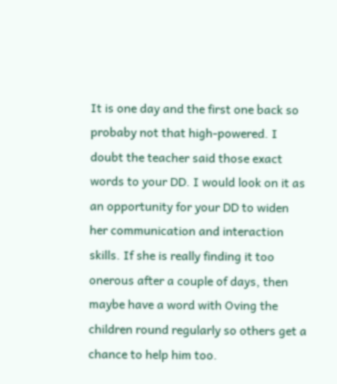It is one day and the first one back so probaby not that high-powered. I doubt the teacher said those exact words to your DD. I would look on it as an opportunity for your DD to widen her communication and interaction skills. If she is really finding it too onerous after a couple of days, then maybe have a word with Oving the children round regularly so others get a chance to help him too.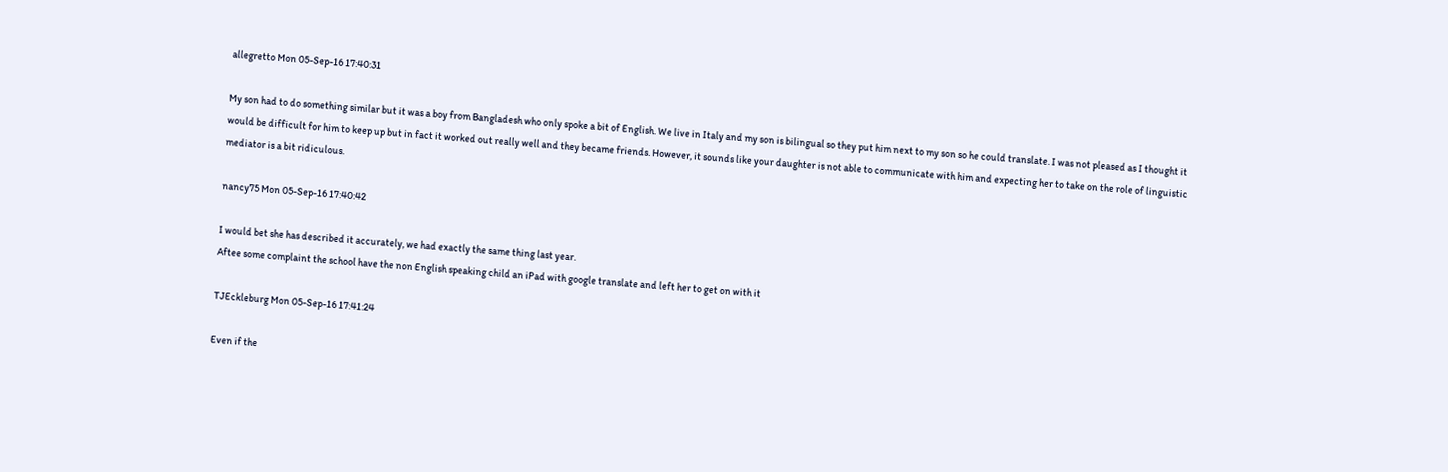allegretto Mon 05-Sep-16 17:40:31

My son had to do something similar but it was a boy from Bangladesh who only spoke a bit of English. We live in Italy and my son is bilingual so they put him next to my son so he could translate. I was not pleased as I thought it would be difficult for him to keep up but in fact it worked out really well and they became friends. However, it sounds like your daughter is not able to communicate with him and expecting her to take on the role of linguistic mediator is a bit ridiculous.

nancy75 Mon 05-Sep-16 17:40:42

I would bet she has described it accurately, we had exactly the same thing last year.
Aftee some complaint the school have the non English speaking child an iPad with google translate and left her to get on with it

TJEckleburg Mon 05-Sep-16 17:41:24

Even if the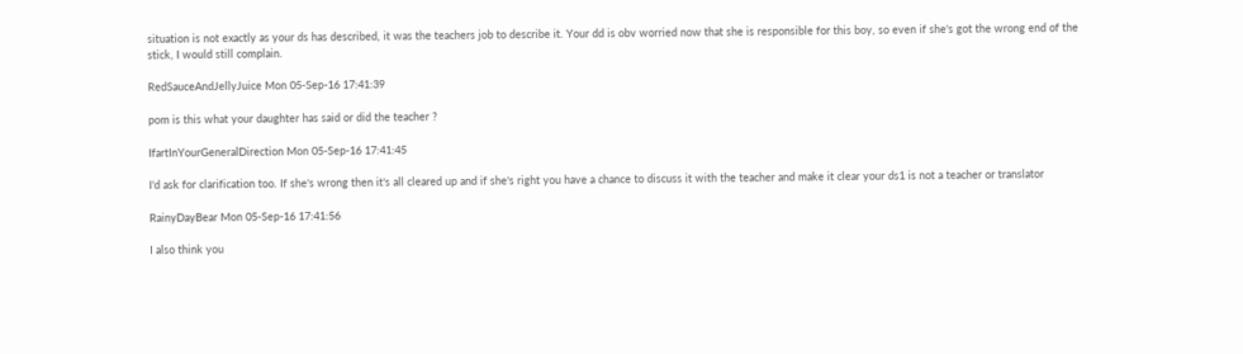situation is not exactly as your ds has described, it was the teachers job to describe it. Your dd is obv worried now that she is responsible for this boy, so even if she's got the wrong end of the stick, I would still complain.

RedSauceAndJellyJuice Mon 05-Sep-16 17:41:39

pom is this what your daughter has said or did the teacher ?

IfartInYourGeneralDirection Mon 05-Sep-16 17:41:45

I'd ask for clarification too. If she's wrong then it's all cleared up and if she's right you have a chance to discuss it with the teacher and make it clear your ds1 is not a teacher or translator

RainyDayBear Mon 05-Sep-16 17:41:56

I also think you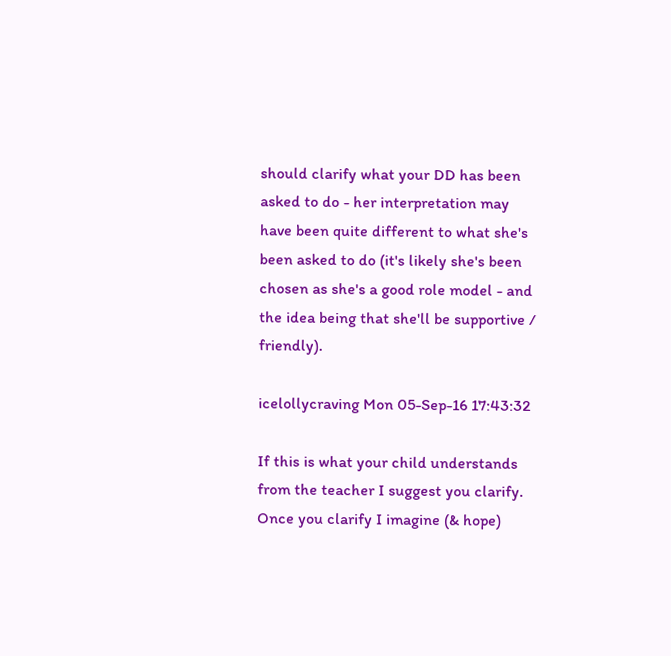should clarify what your DD has been asked to do - her interpretation may have been quite different to what she's been asked to do (it's likely she's been chosen as she's a good role model - and the idea being that she'll be supportive / friendly).

icelollycraving Mon 05-Sep-16 17:43:32

If this is what your child understands from the teacher I suggest you clarify.
Once you clarify I imagine (& hope)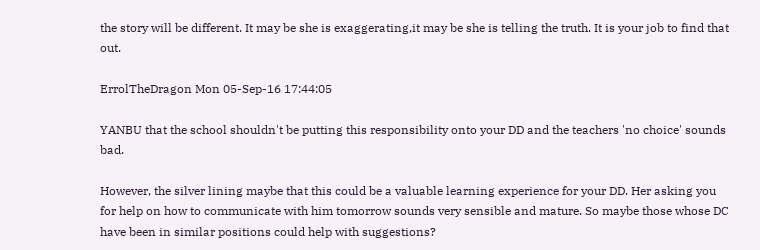the story will be different. It may be she is exaggerating,it may be she is telling the truth. It is your job to find that out.

ErrolTheDragon Mon 05-Sep-16 17:44:05

YANBU that the school shouldn't be putting this responsibility onto your DD and the teachers 'no choice' sounds bad.

However, the silver lining maybe that this could be a valuable learning experience for your DD. Her asking you for help on how to communicate with him tomorrow sounds very sensible and mature. So maybe those whose DC have been in similar positions could help with suggestions?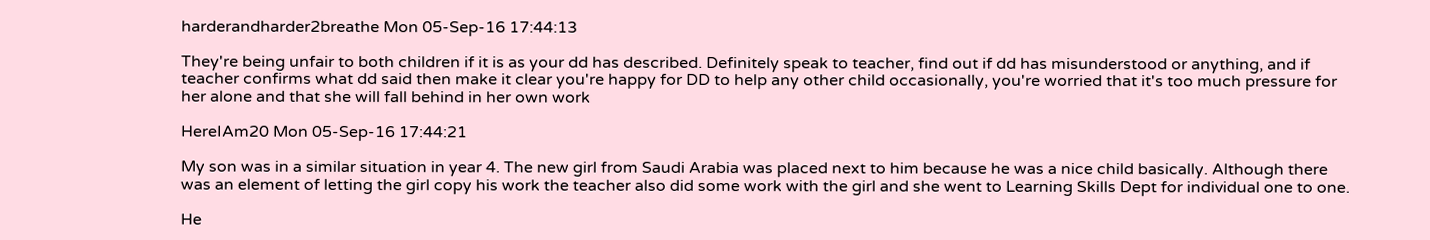harderandharder2breathe Mon 05-Sep-16 17:44:13

They're being unfair to both children if it is as your dd has described. Definitely speak to teacher, find out if dd has misunderstood or anything, and if teacher confirms what dd said then make it clear you're happy for DD to help any other child occasionally, you're worried that it's too much pressure for her alone and that she will fall behind in her own work

HereIAm20 Mon 05-Sep-16 17:44:21

My son was in a similar situation in year 4. The new girl from Saudi Arabia was placed next to him because he was a nice child basically. Although there was an element of letting the girl copy his work the teacher also did some work with the girl and she went to Learning Skills Dept for individual one to one.

He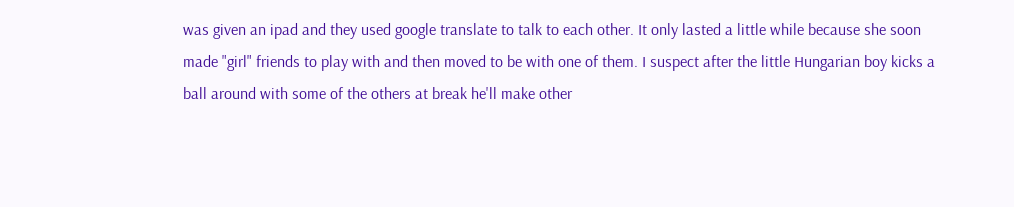was given an ipad and they used google translate to talk to each other. It only lasted a little while because she soon made "girl" friends to play with and then moved to be with one of them. I suspect after the little Hungarian boy kicks a ball around with some of the others at break he'll make other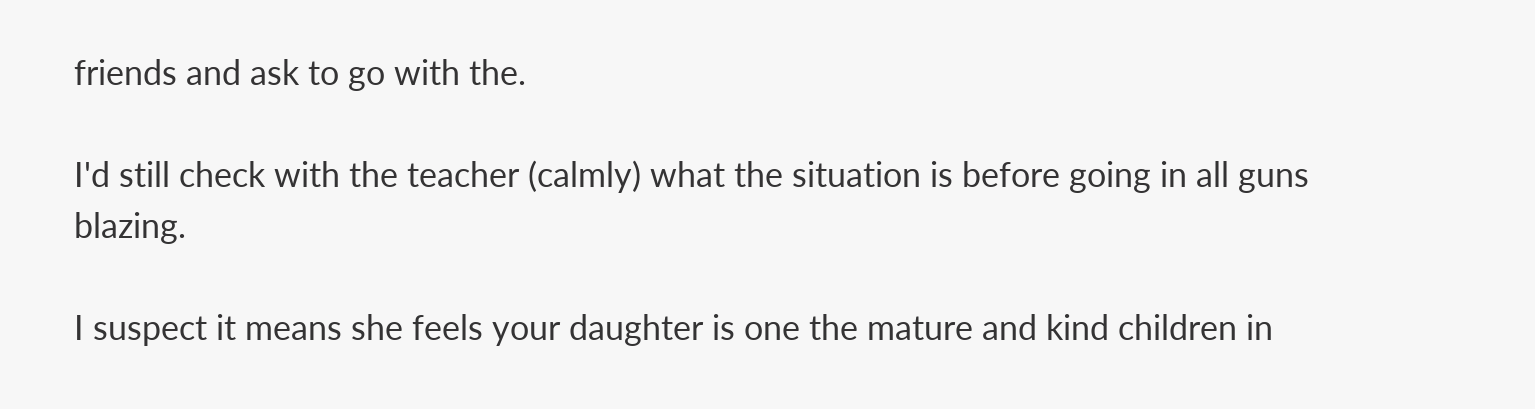friends and ask to go with the.

I'd still check with the teacher (calmly) what the situation is before going in all guns blazing.

I suspect it means she feels your daughter is one the mature and kind children in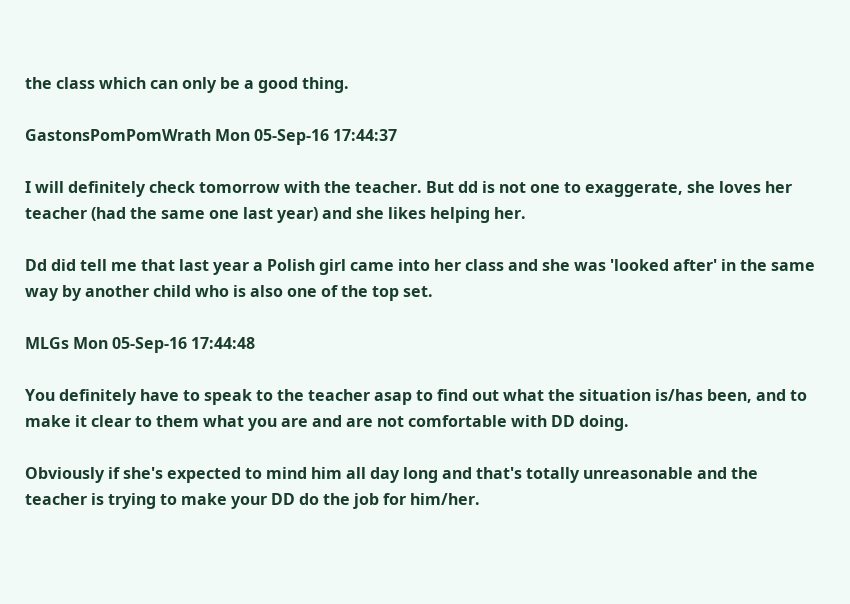the class which can only be a good thing.

GastonsPomPomWrath Mon 05-Sep-16 17:44:37

I will definitely check tomorrow with the teacher. But dd is not one to exaggerate, she loves her teacher (had the same one last year) and she likes helping her.

Dd did tell me that last year a Polish girl came into her class and she was 'looked after' in the same way by another child who is also one of the top set.

MLGs Mon 05-Sep-16 17:44:48

You definitely have to speak to the teacher asap to find out what the situation is/has been, and to make it clear to them what you are and are not comfortable with DD doing.

Obviously if she's expected to mind him all day long and that's totally unreasonable and the teacher is trying to make your DD do the job for him/her.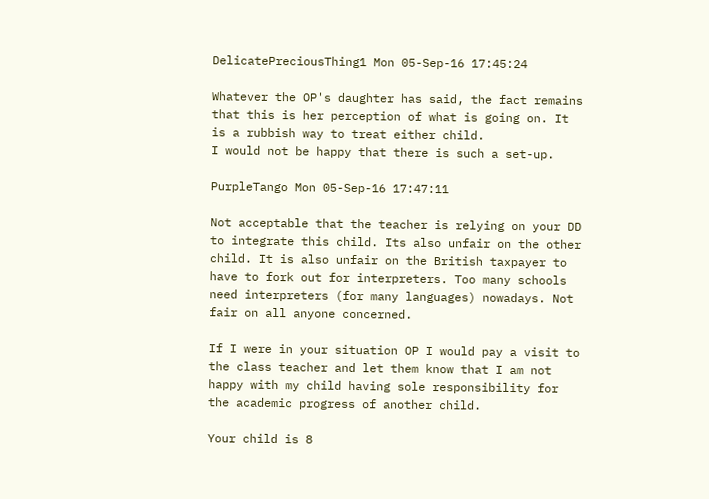DelicatePreciousThing1 Mon 05-Sep-16 17:45:24

Whatever the OP's daughter has said, the fact remains that this is her perception of what is going on. It is a rubbish way to treat either child.
I would not be happy that there is such a set-up.

PurpleTango Mon 05-Sep-16 17:47:11

Not acceptable that the teacher is relying on your DD to integrate this child. Its also unfair on the other child. It is also unfair on the British taxpayer to have to fork out for interpreters. Too many schools need interpreters (for many languages) nowadays. Not fair on all anyone concerned.

If I were in your situation OP I would pay a visit to the class teacher and let them know that I am not happy with my child having sole responsibility for the academic progress of another child.

Your child is 8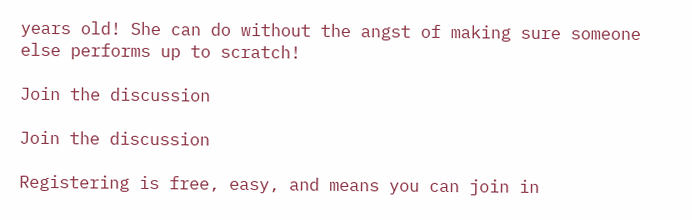years old! She can do without the angst of making sure someone else performs up to scratch!

Join the discussion

Join the discussion

Registering is free, easy, and means you can join in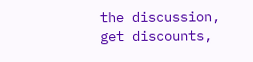the discussion, get discounts,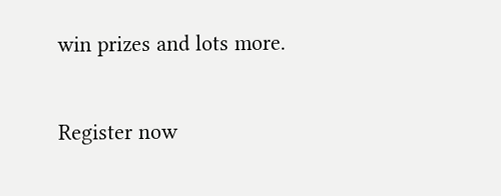win prizes and lots more.

Register now